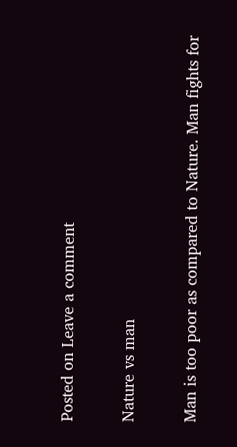Posted on Leave a comment

Nature vs man

Man is too poor as compared to Nature. Man fights for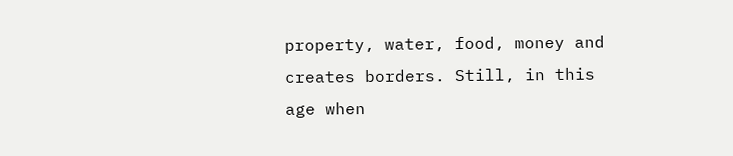property, water, food, money and creates borders. Still, in this age when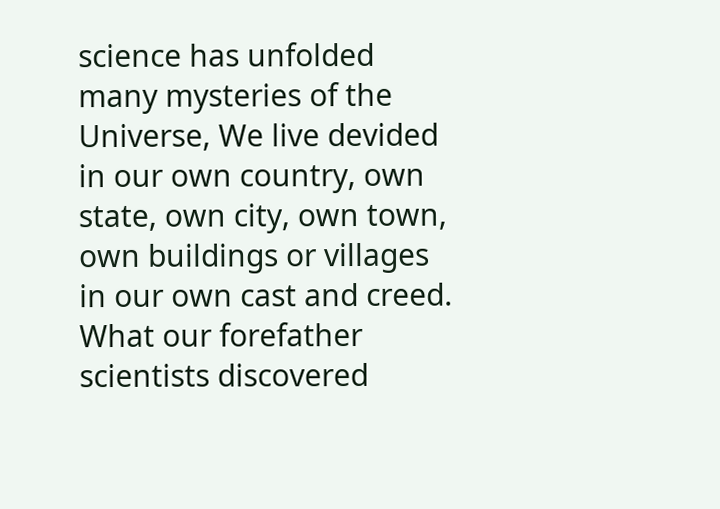science has unfolded many mysteries of the Universe, We live devided in our own country, own state, own city, own town, own buildings or villages in our own cast and creed. What our forefather scientists discovered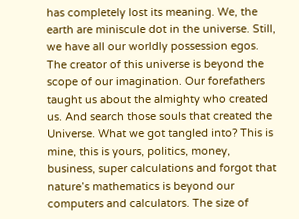has completely lost its meaning. We, the earth are miniscule dot in the universe. Still, we have all our worldly possession egos. The creator of this universe is beyond the scope of our imagination. Our forefathers taught us about the almighty who created us. And search those souls that created the Universe. What we got tangled into? This is mine, this is yours, politics, money, business, super calculations and forgot that nature’s mathematics is beyond our computers and calculators. The size of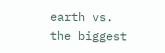earth vs. the biggest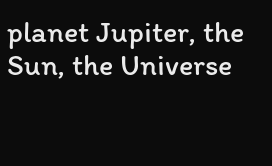planet Jupiter, the Sun, the Universe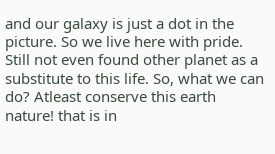and our galaxy is just a dot in the picture. So we live here with pride. Still not even found other planet as a substitute to this life. So, what we can do? Atleast conserve this earth nature! that is in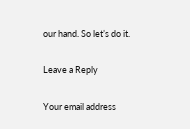our hand. So let’s do it.

Leave a Reply

Your email address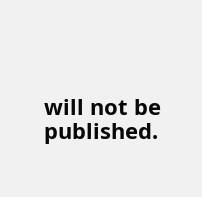will not be published.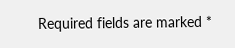Required fields are marked *